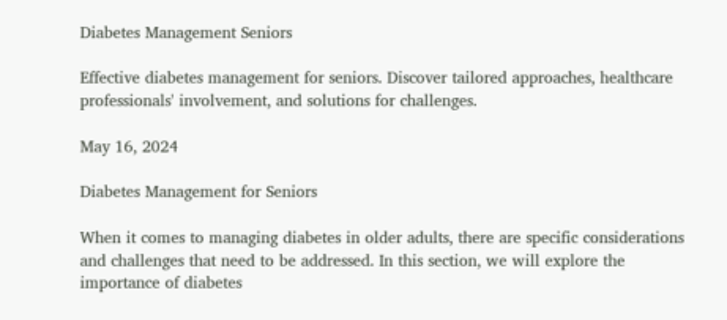Diabetes Management Seniors

Effective diabetes management for seniors. Discover tailored approaches, healthcare professionals' involvement, and solutions for challenges.

May 16, 2024

Diabetes Management for Seniors

When it comes to managing diabetes in older adults, there are specific considerations and challenges that need to be addressed. In this section, we will explore the importance of diabetes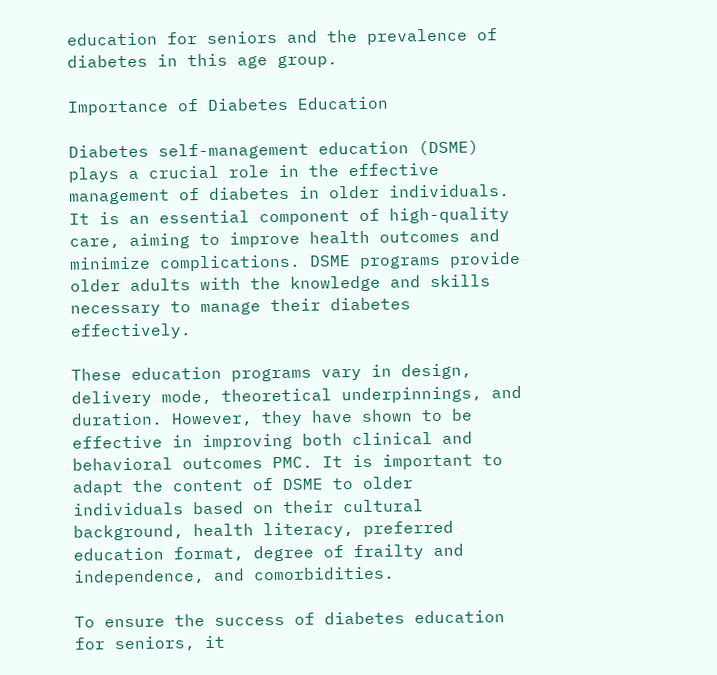education for seniors and the prevalence of diabetes in this age group.

Importance of Diabetes Education

Diabetes self-management education (DSME) plays a crucial role in the effective management of diabetes in older individuals. It is an essential component of high-quality care, aiming to improve health outcomes and minimize complications. DSME programs provide older adults with the knowledge and skills necessary to manage their diabetes effectively.

These education programs vary in design, delivery mode, theoretical underpinnings, and duration. However, they have shown to be effective in improving both clinical and behavioral outcomes PMC. It is important to adapt the content of DSME to older individuals based on their cultural background, health literacy, preferred education format, degree of frailty and independence, and comorbidities.

To ensure the success of diabetes education for seniors, it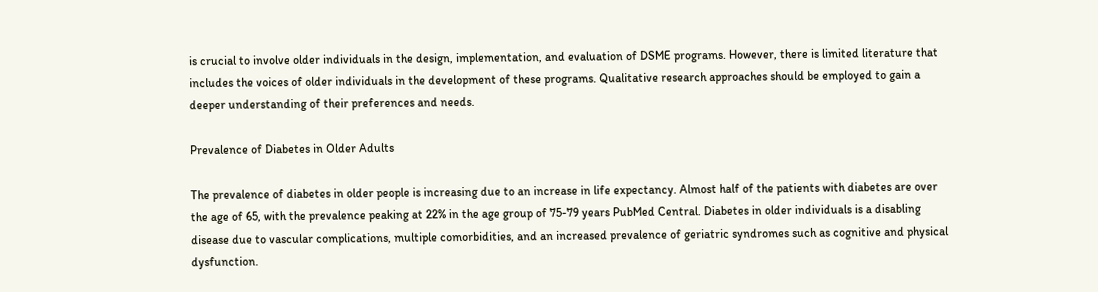is crucial to involve older individuals in the design, implementation, and evaluation of DSME programs. However, there is limited literature that includes the voices of older individuals in the development of these programs. Qualitative research approaches should be employed to gain a deeper understanding of their preferences and needs.

Prevalence of Diabetes in Older Adults

The prevalence of diabetes in older people is increasing due to an increase in life expectancy. Almost half of the patients with diabetes are over the age of 65, with the prevalence peaking at 22% in the age group of 75-79 years PubMed Central. Diabetes in older individuals is a disabling disease due to vascular complications, multiple comorbidities, and an increased prevalence of geriatric syndromes such as cognitive and physical dysfunction.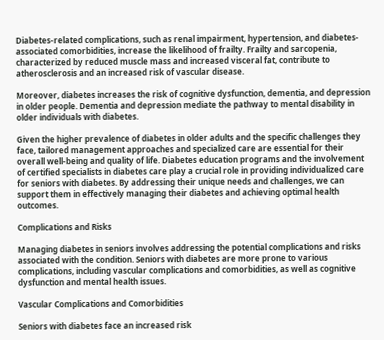Diabetes-related complications, such as renal impairment, hypertension, and diabetes-associated comorbidities, increase the likelihood of frailty. Frailty and sarcopenia, characterized by reduced muscle mass and increased visceral fat, contribute to atherosclerosis and an increased risk of vascular disease.

Moreover, diabetes increases the risk of cognitive dysfunction, dementia, and depression in older people. Dementia and depression mediate the pathway to mental disability in older individuals with diabetes.

Given the higher prevalence of diabetes in older adults and the specific challenges they face, tailored management approaches and specialized care are essential for their overall well-being and quality of life. Diabetes education programs and the involvement of certified specialists in diabetes care play a crucial role in providing individualized care for seniors with diabetes. By addressing their unique needs and challenges, we can support them in effectively managing their diabetes and achieving optimal health outcomes.

Complications and Risks

Managing diabetes in seniors involves addressing the potential complications and risks associated with the condition. Seniors with diabetes are more prone to various complications, including vascular complications and comorbidities, as well as cognitive dysfunction and mental health issues.

Vascular Complications and Comorbidities

Seniors with diabetes face an increased risk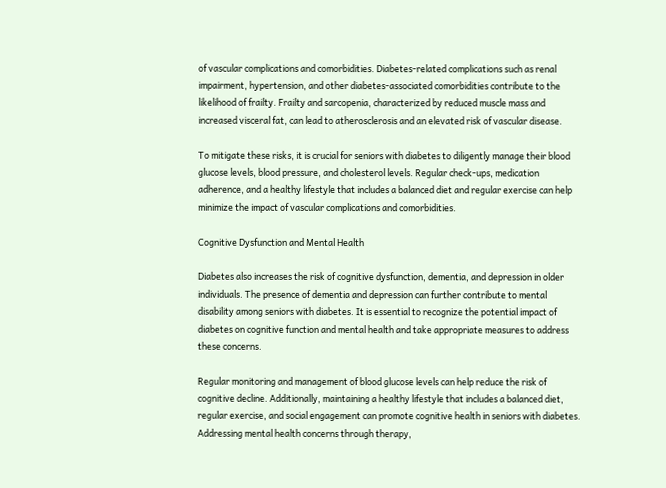of vascular complications and comorbidities. Diabetes-related complications such as renal impairment, hypertension, and other diabetes-associated comorbidities contribute to the likelihood of frailty. Frailty and sarcopenia, characterized by reduced muscle mass and increased visceral fat, can lead to atherosclerosis and an elevated risk of vascular disease.

To mitigate these risks, it is crucial for seniors with diabetes to diligently manage their blood glucose levels, blood pressure, and cholesterol levels. Regular check-ups, medication adherence, and a healthy lifestyle that includes a balanced diet and regular exercise can help minimize the impact of vascular complications and comorbidities.

Cognitive Dysfunction and Mental Health

Diabetes also increases the risk of cognitive dysfunction, dementia, and depression in older individuals. The presence of dementia and depression can further contribute to mental disability among seniors with diabetes. It is essential to recognize the potential impact of diabetes on cognitive function and mental health and take appropriate measures to address these concerns.

Regular monitoring and management of blood glucose levels can help reduce the risk of cognitive decline. Additionally, maintaining a healthy lifestyle that includes a balanced diet, regular exercise, and social engagement can promote cognitive health in seniors with diabetes. Addressing mental health concerns through therapy,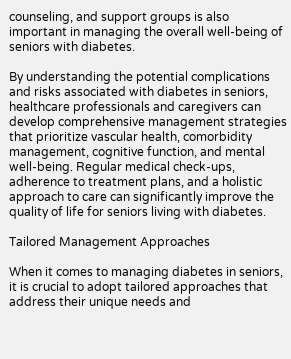counseling, and support groups is also important in managing the overall well-being of seniors with diabetes.

By understanding the potential complications and risks associated with diabetes in seniors, healthcare professionals and caregivers can develop comprehensive management strategies that prioritize vascular health, comorbidity management, cognitive function, and mental well-being. Regular medical check-ups, adherence to treatment plans, and a holistic approach to care can significantly improve the quality of life for seniors living with diabetes.

Tailored Management Approaches

When it comes to managing diabetes in seniors, it is crucial to adopt tailored approaches that address their unique needs and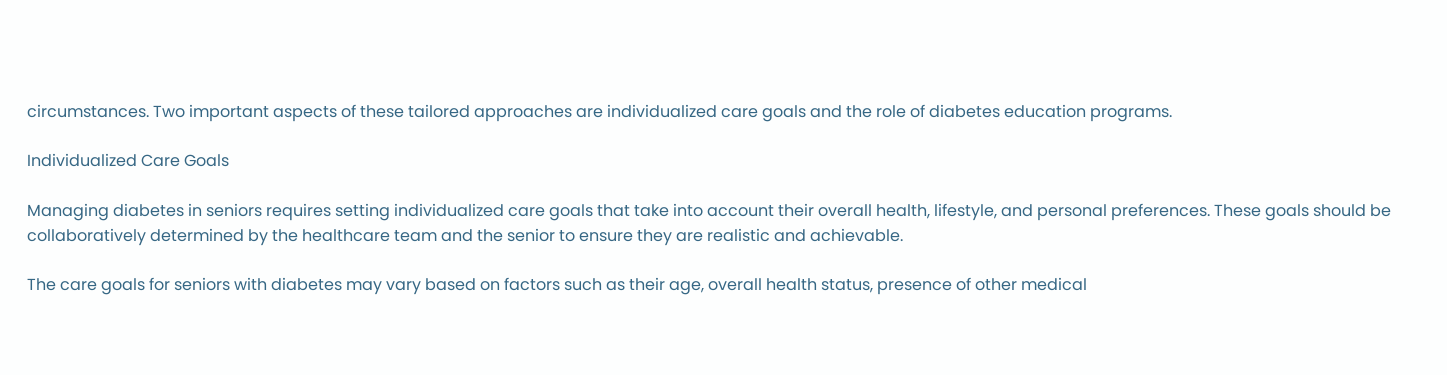circumstances. Two important aspects of these tailored approaches are individualized care goals and the role of diabetes education programs.

Individualized Care Goals

Managing diabetes in seniors requires setting individualized care goals that take into account their overall health, lifestyle, and personal preferences. These goals should be collaboratively determined by the healthcare team and the senior to ensure they are realistic and achievable.

The care goals for seniors with diabetes may vary based on factors such as their age, overall health status, presence of other medical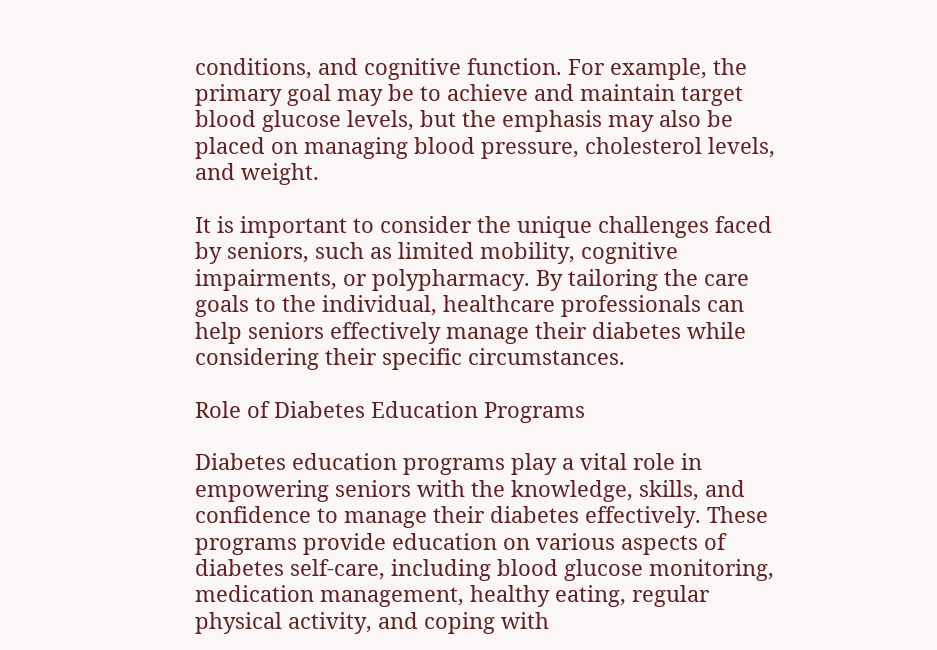conditions, and cognitive function. For example, the primary goal may be to achieve and maintain target blood glucose levels, but the emphasis may also be placed on managing blood pressure, cholesterol levels, and weight.

It is important to consider the unique challenges faced by seniors, such as limited mobility, cognitive impairments, or polypharmacy. By tailoring the care goals to the individual, healthcare professionals can help seniors effectively manage their diabetes while considering their specific circumstances.

Role of Diabetes Education Programs

Diabetes education programs play a vital role in empowering seniors with the knowledge, skills, and confidence to manage their diabetes effectively. These programs provide education on various aspects of diabetes self-care, including blood glucose monitoring, medication management, healthy eating, regular physical activity, and coping with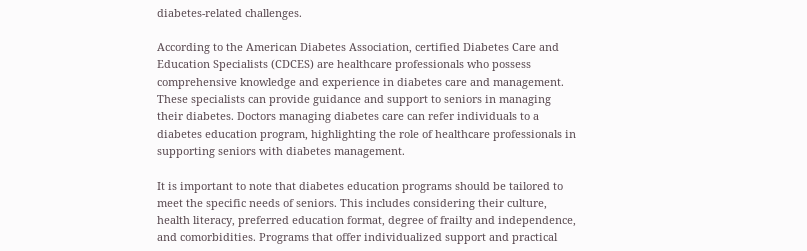diabetes-related challenges.

According to the American Diabetes Association, certified Diabetes Care and Education Specialists (CDCES) are healthcare professionals who possess comprehensive knowledge and experience in diabetes care and management. These specialists can provide guidance and support to seniors in managing their diabetes. Doctors managing diabetes care can refer individuals to a diabetes education program, highlighting the role of healthcare professionals in supporting seniors with diabetes management.

It is important to note that diabetes education programs should be tailored to meet the specific needs of seniors. This includes considering their culture, health literacy, preferred education format, degree of frailty and independence, and comorbidities. Programs that offer individualized support and practical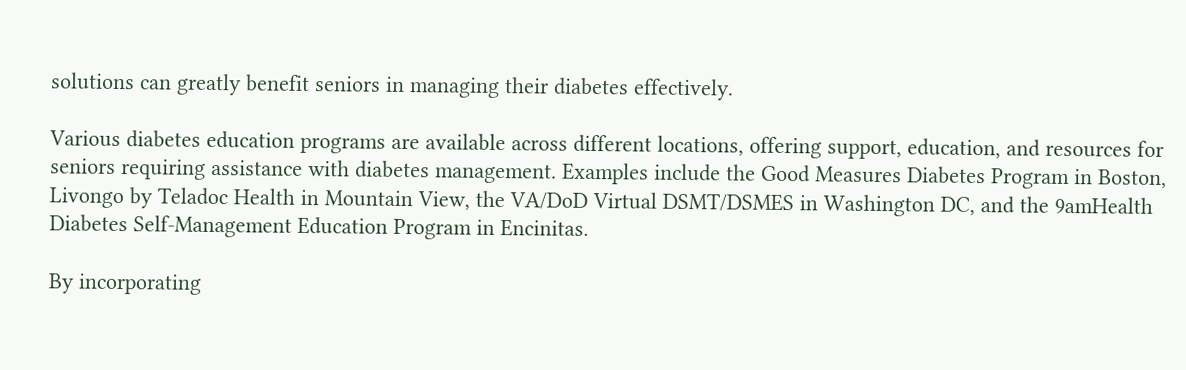solutions can greatly benefit seniors in managing their diabetes effectively.

Various diabetes education programs are available across different locations, offering support, education, and resources for seniors requiring assistance with diabetes management. Examples include the Good Measures Diabetes Program in Boston, Livongo by Teladoc Health in Mountain View, the VA/DoD Virtual DSMT/DSMES in Washington DC, and the 9amHealth Diabetes Self-Management Education Program in Encinitas.

By incorporating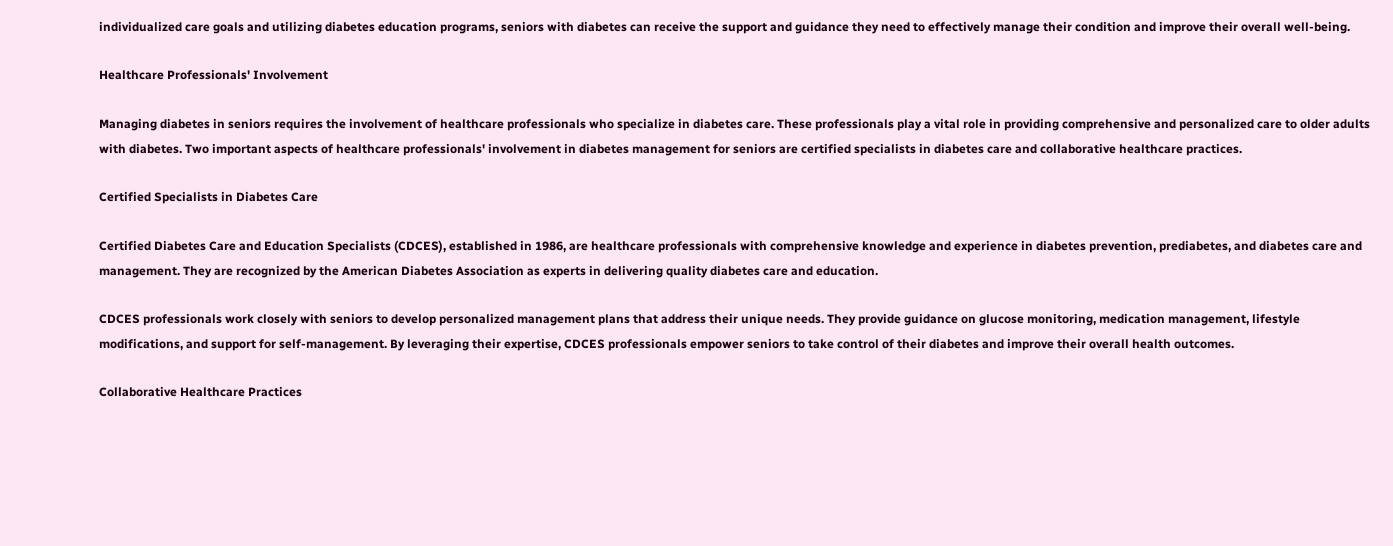individualized care goals and utilizing diabetes education programs, seniors with diabetes can receive the support and guidance they need to effectively manage their condition and improve their overall well-being.

Healthcare Professionals' Involvement

Managing diabetes in seniors requires the involvement of healthcare professionals who specialize in diabetes care. These professionals play a vital role in providing comprehensive and personalized care to older adults with diabetes. Two important aspects of healthcare professionals' involvement in diabetes management for seniors are certified specialists in diabetes care and collaborative healthcare practices.

Certified Specialists in Diabetes Care

Certified Diabetes Care and Education Specialists (CDCES), established in 1986, are healthcare professionals with comprehensive knowledge and experience in diabetes prevention, prediabetes, and diabetes care and management. They are recognized by the American Diabetes Association as experts in delivering quality diabetes care and education.

CDCES professionals work closely with seniors to develop personalized management plans that address their unique needs. They provide guidance on glucose monitoring, medication management, lifestyle modifications, and support for self-management. By leveraging their expertise, CDCES professionals empower seniors to take control of their diabetes and improve their overall health outcomes.

Collaborative Healthcare Practices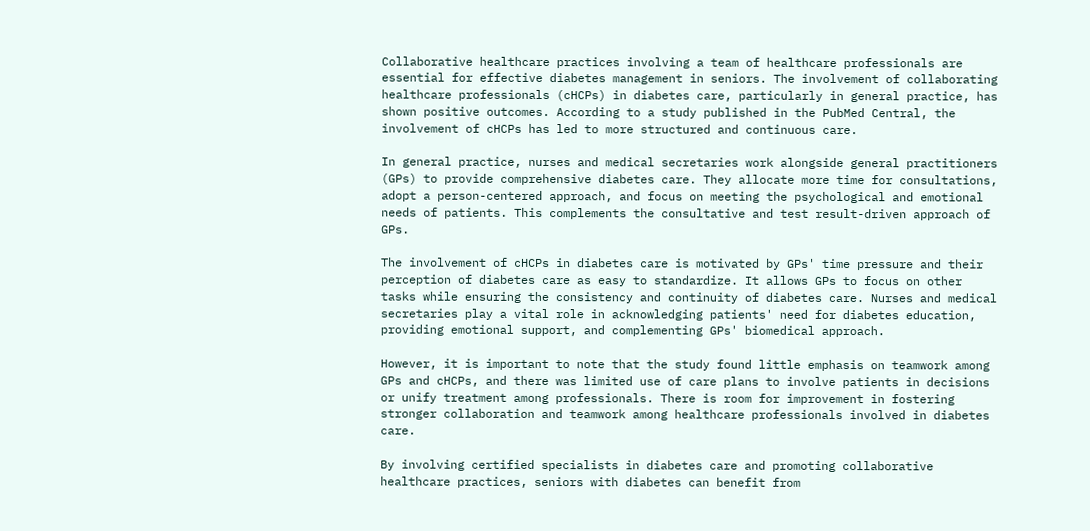Collaborative healthcare practices involving a team of healthcare professionals are essential for effective diabetes management in seniors. The involvement of collaborating healthcare professionals (cHCPs) in diabetes care, particularly in general practice, has shown positive outcomes. According to a study published in the PubMed Central, the involvement of cHCPs has led to more structured and continuous care.

In general practice, nurses and medical secretaries work alongside general practitioners (GPs) to provide comprehensive diabetes care. They allocate more time for consultations, adopt a person-centered approach, and focus on meeting the psychological and emotional needs of patients. This complements the consultative and test result-driven approach of GPs.

The involvement of cHCPs in diabetes care is motivated by GPs' time pressure and their perception of diabetes care as easy to standardize. It allows GPs to focus on other tasks while ensuring the consistency and continuity of diabetes care. Nurses and medical secretaries play a vital role in acknowledging patients' need for diabetes education, providing emotional support, and complementing GPs' biomedical approach.

However, it is important to note that the study found little emphasis on teamwork among GPs and cHCPs, and there was limited use of care plans to involve patients in decisions or unify treatment among professionals. There is room for improvement in fostering stronger collaboration and teamwork among healthcare professionals involved in diabetes care.

By involving certified specialists in diabetes care and promoting collaborative healthcare practices, seniors with diabetes can benefit from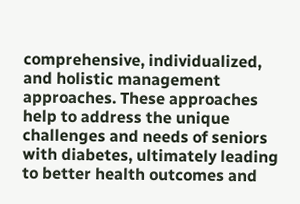comprehensive, individualized, and holistic management approaches. These approaches help to address the unique challenges and needs of seniors with diabetes, ultimately leading to better health outcomes and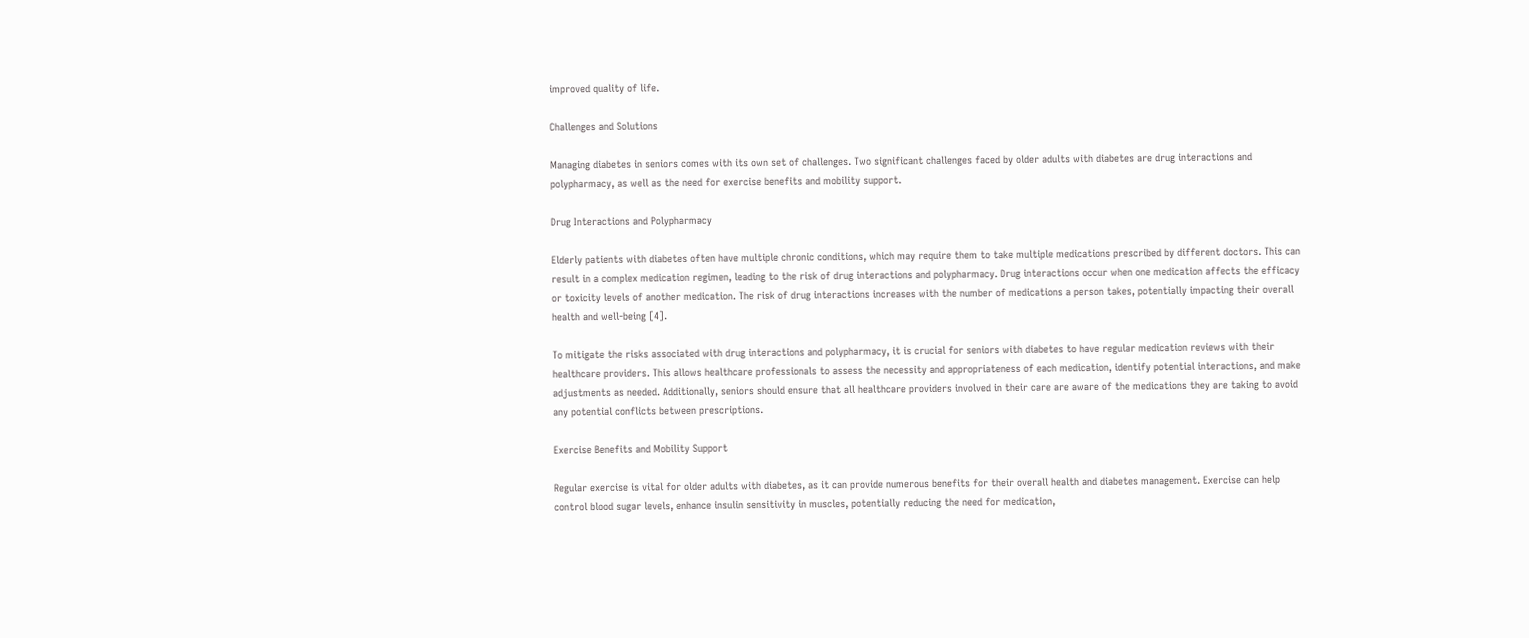improved quality of life.

Challenges and Solutions

Managing diabetes in seniors comes with its own set of challenges. Two significant challenges faced by older adults with diabetes are drug interactions and polypharmacy, as well as the need for exercise benefits and mobility support.

Drug Interactions and Polypharmacy

Elderly patients with diabetes often have multiple chronic conditions, which may require them to take multiple medications prescribed by different doctors. This can result in a complex medication regimen, leading to the risk of drug interactions and polypharmacy. Drug interactions occur when one medication affects the efficacy or toxicity levels of another medication. The risk of drug interactions increases with the number of medications a person takes, potentially impacting their overall health and well-being [4].

To mitigate the risks associated with drug interactions and polypharmacy, it is crucial for seniors with diabetes to have regular medication reviews with their healthcare providers. This allows healthcare professionals to assess the necessity and appropriateness of each medication, identify potential interactions, and make adjustments as needed. Additionally, seniors should ensure that all healthcare providers involved in their care are aware of the medications they are taking to avoid any potential conflicts between prescriptions.

Exercise Benefits and Mobility Support

Regular exercise is vital for older adults with diabetes, as it can provide numerous benefits for their overall health and diabetes management. Exercise can help control blood sugar levels, enhance insulin sensitivity in muscles, potentially reducing the need for medication,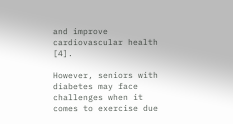and improve cardiovascular health [4].

However, seniors with diabetes may face challenges when it comes to exercise due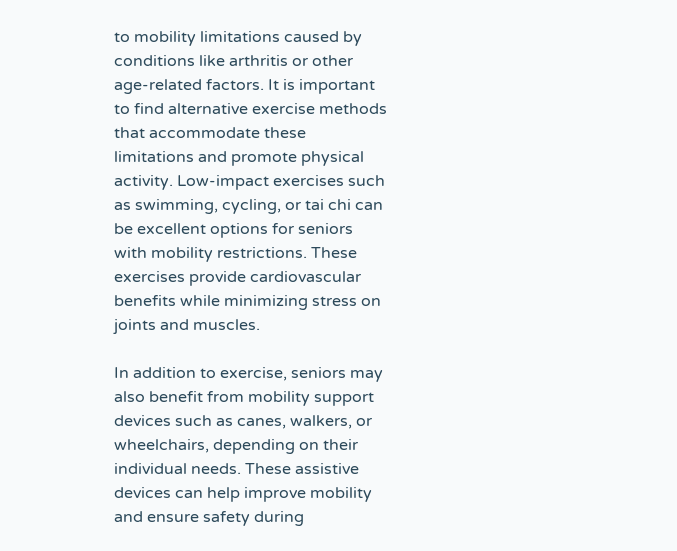to mobility limitations caused by conditions like arthritis or other age-related factors. It is important to find alternative exercise methods that accommodate these limitations and promote physical activity. Low-impact exercises such as swimming, cycling, or tai chi can be excellent options for seniors with mobility restrictions. These exercises provide cardiovascular benefits while minimizing stress on joints and muscles.

In addition to exercise, seniors may also benefit from mobility support devices such as canes, walkers, or wheelchairs, depending on their individual needs. These assistive devices can help improve mobility and ensure safety during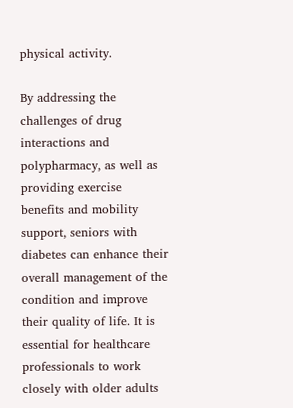physical activity.

By addressing the challenges of drug interactions and polypharmacy, as well as providing exercise benefits and mobility support, seniors with diabetes can enhance their overall management of the condition and improve their quality of life. It is essential for healthcare professionals to work closely with older adults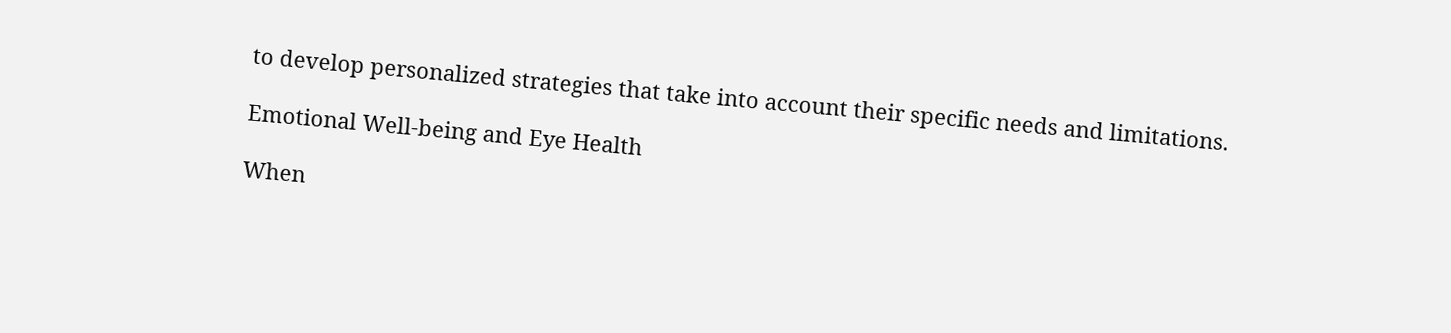to develop personalized strategies that take into account their specific needs and limitations.

Emotional Well-being and Eye Health

When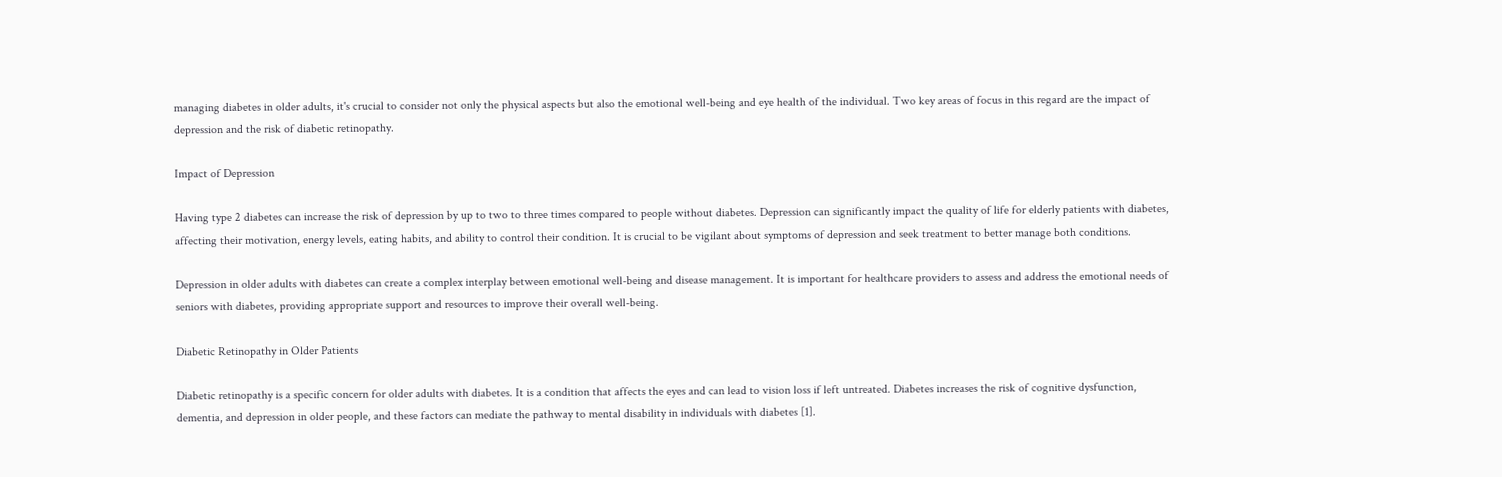managing diabetes in older adults, it's crucial to consider not only the physical aspects but also the emotional well-being and eye health of the individual. Two key areas of focus in this regard are the impact of depression and the risk of diabetic retinopathy.

Impact of Depression

Having type 2 diabetes can increase the risk of depression by up to two to three times compared to people without diabetes. Depression can significantly impact the quality of life for elderly patients with diabetes, affecting their motivation, energy levels, eating habits, and ability to control their condition. It is crucial to be vigilant about symptoms of depression and seek treatment to better manage both conditions.

Depression in older adults with diabetes can create a complex interplay between emotional well-being and disease management. It is important for healthcare providers to assess and address the emotional needs of seniors with diabetes, providing appropriate support and resources to improve their overall well-being.

Diabetic Retinopathy in Older Patients

Diabetic retinopathy is a specific concern for older adults with diabetes. It is a condition that affects the eyes and can lead to vision loss if left untreated. Diabetes increases the risk of cognitive dysfunction, dementia, and depression in older people, and these factors can mediate the pathway to mental disability in individuals with diabetes [1].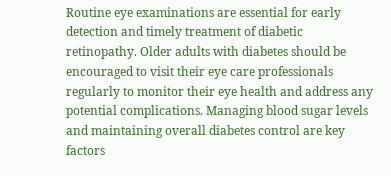Routine eye examinations are essential for early detection and timely treatment of diabetic retinopathy. Older adults with diabetes should be encouraged to visit their eye care professionals regularly to monitor their eye health and address any potential complications. Managing blood sugar levels and maintaining overall diabetes control are key factors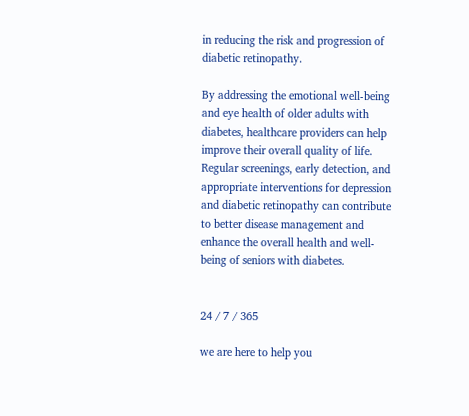in reducing the risk and progression of diabetic retinopathy.

By addressing the emotional well-being and eye health of older adults with diabetes, healthcare providers can help improve their overall quality of life. Regular screenings, early detection, and appropriate interventions for depression and diabetic retinopathy can contribute to better disease management and enhance the overall health and well-being of seniors with diabetes.


24 / 7 / 365

we are here to help you